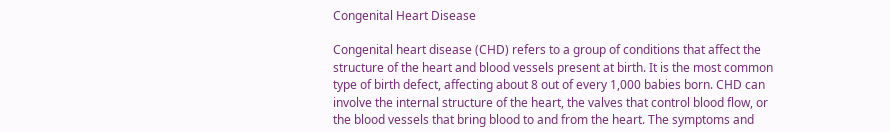Congenital Heart Disease

Congenital heart disease (CHD) refers to a group of conditions that affect the structure of the heart and blood vessels present at birth. It is the most common type of birth defect, affecting about 8 out of every 1,000 babies born. CHD can involve the internal structure of the heart, the valves that control blood flow, or the blood vessels that bring blood to and from the heart. The symptoms and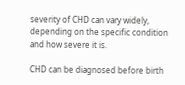severity of CHD can vary widely, depending on the specific condition and how severe it is.

CHD can be diagnosed before birth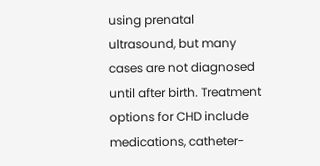using prenatal ultrasound, but many cases are not diagnosed until after birth. Treatment options for CHD include medications, catheter-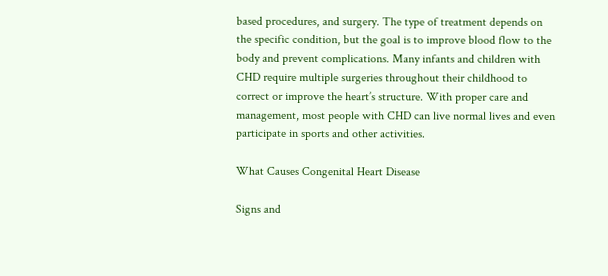based procedures, and surgery. The type of treatment depends on the specific condition, but the goal is to improve blood flow to the body and prevent complications. Many infants and children with CHD require multiple surgeries throughout their childhood to correct or improve the heart’s structure. With proper care and management, most people with CHD can live normal lives and even participate in sports and other activities.

What Causes Congenital Heart Disease

Signs and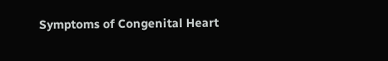Symptoms of Congenital Heart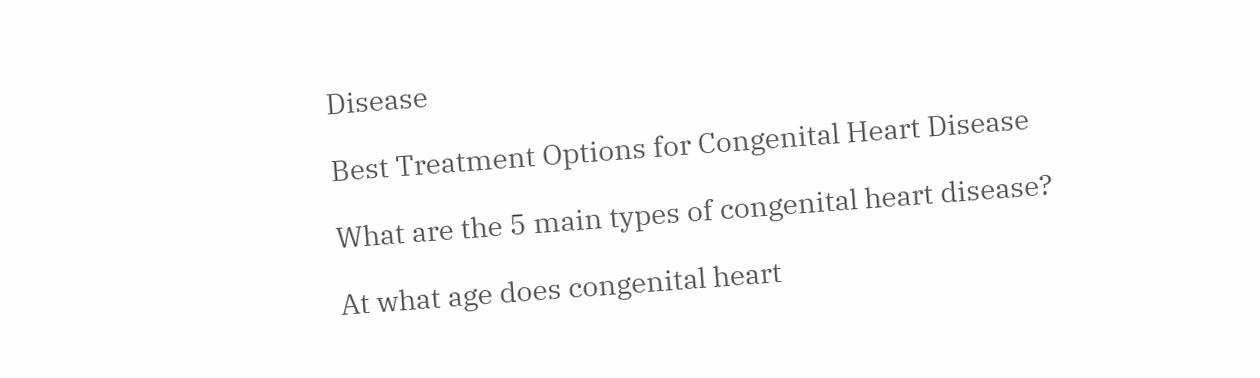Disease

Best Treatment Options for Congenital Heart Disease

What are the 5 main types of congenital heart disease?

At what age does congenital heart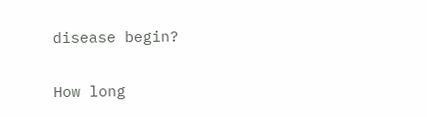disease begin?

How long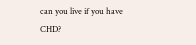can you live if you have CHD?